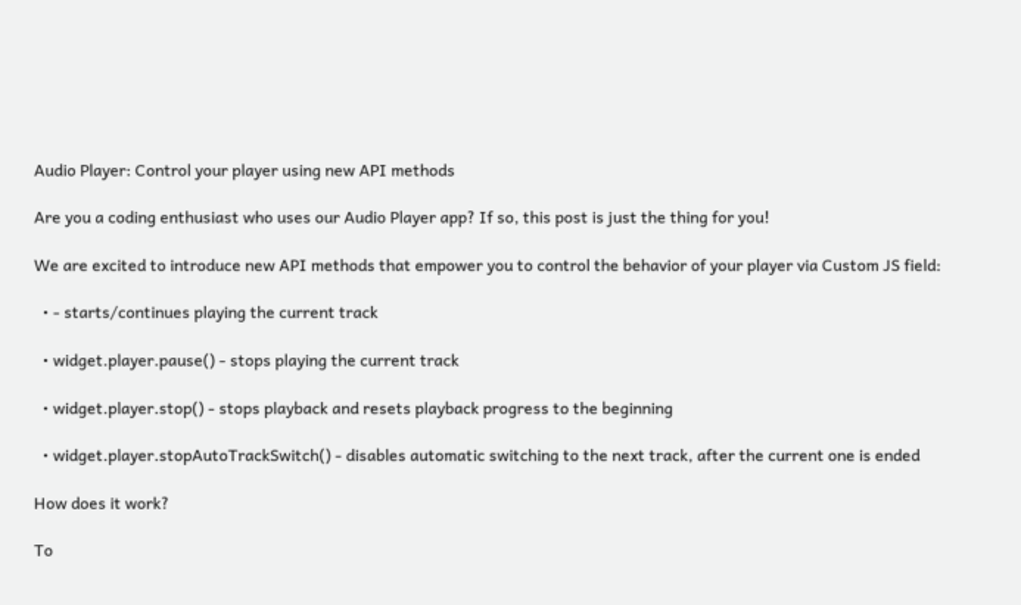Audio Player: Control your player using new API methods

Are you a coding enthusiast who uses our Audio Player app? If so, this post is just the thing for you!

We are excited to introduce new API methods that empower you to control the behavior of your player via Custom JS field:

  • - starts/continues playing the current track

  • widget.player.pause() - stops playing the current track

  • widget.player.stop() - stops playback and resets playback progress to the beginning

  • widget.player.stopAutoTrackSwitch() - disables automatic switching to the next track, after the current one is ended

How does it work?

To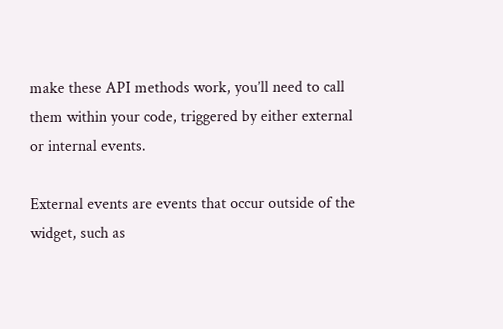make these API methods work, you’ll need to call them within your code, triggered by either external or internal events.

External events are events that occur outside of the widget, such as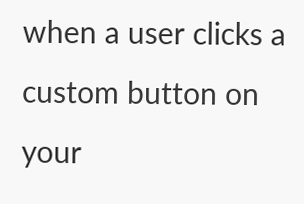when a user clicks a custom button on your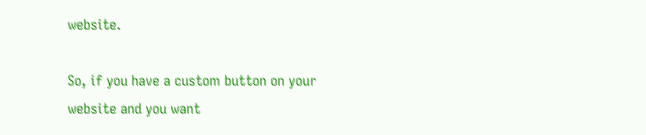website.

So, if you have a custom button on your website and you want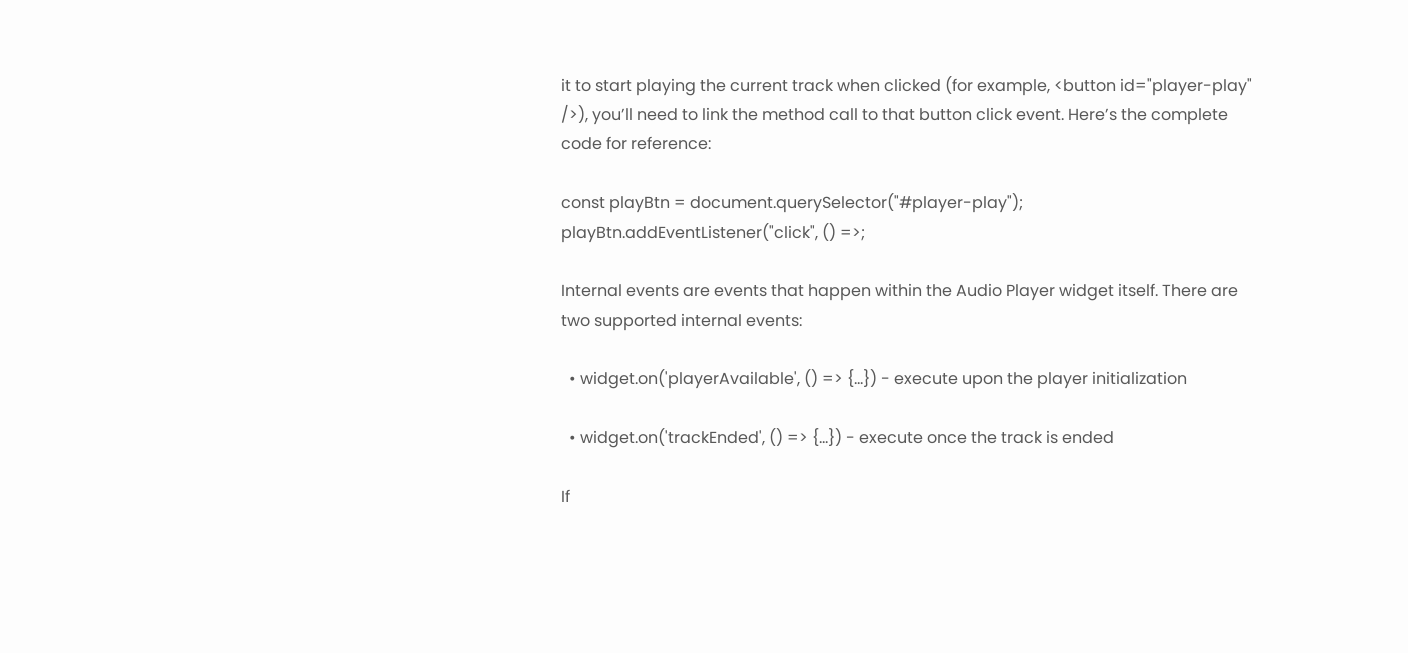it to start playing the current track when clicked (for example, <button id="player-play" />), you’ll need to link the method call to that button click event. Here’s the complete code for reference:

const playBtn = document.querySelector("#player-play");
playBtn.addEventListener("click", () =>;

Internal events are events that happen within the Audio Player widget itself. There are two supported internal events:

  • widget.on('playerAvailable', () => {...}) - execute upon the player initialization

  • widget.on('trackEnded', () => {...}) - execute once the track is ended

If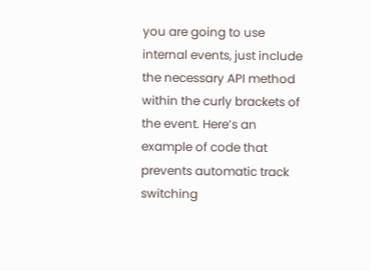you are going to use internal events, just include the necessary API method within the curly brackets of the event. Here’s an example of code that prevents automatic track switching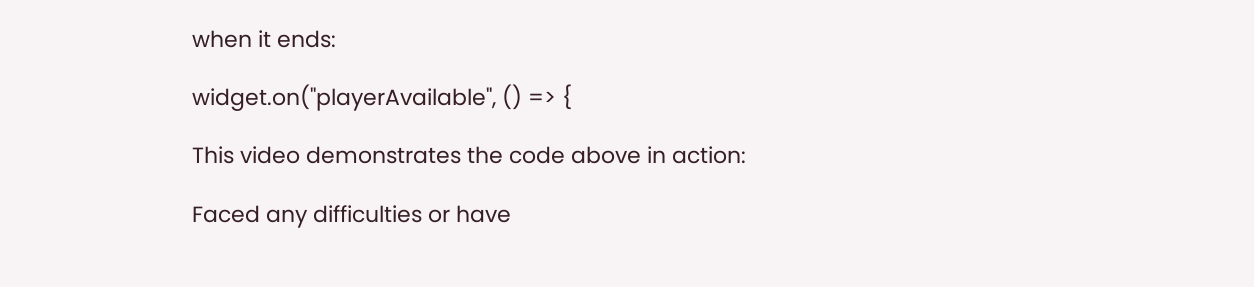when it ends:

widget.on("playerAvailable", () => {

This video demonstrates the code above in action:

Faced any difficulties or have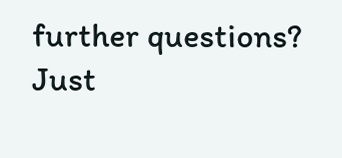further questions? Just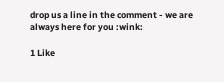drop us a line in the comment - we are always here for you :wink:

1 Like